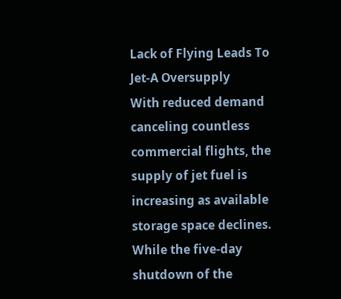Lack of Flying Leads To Jet-A Oversupply
With reduced demand canceling countless commercial flights, the supply of jet fuel is increasing as available storage space declines.
While the five-day shutdown of the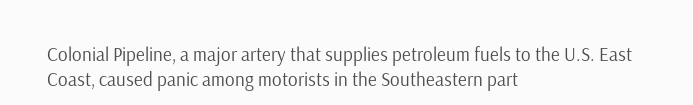Colonial Pipeline, a major artery that supplies petroleum fuels to the U.S. East Coast, caused panic among motorists in the Southeastern part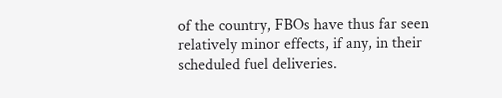of the country, FBOs have thus far seen relatively minor effects, if any, in their scheduled fuel deliveries.